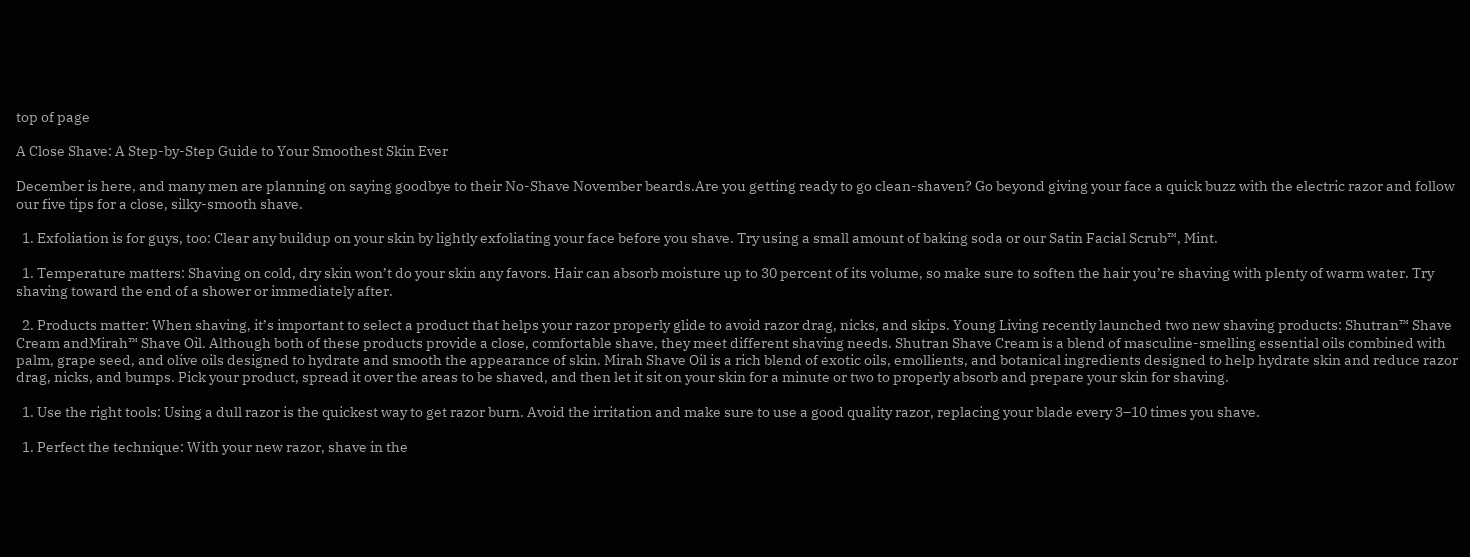top of page

A Close Shave: A Step-by-Step Guide to Your Smoothest Skin Ever

December is here, and many men are planning on saying goodbye to their No-Shave November beards.Are you getting ready to go clean-shaven? Go beyond giving your face a quick buzz with the electric razor and follow our five tips for a close, silky-smooth shave.

  1. Exfoliation is for guys, too: Clear any buildup on your skin by lightly exfoliating your face before you shave. Try using a small amount of baking soda or our Satin Facial Scrub™, Mint.

  1. Temperature matters: Shaving on cold, dry skin won’t do your skin any favors. Hair can absorb moisture up to 30 percent of its volume, so make sure to soften the hair you’re shaving with plenty of warm water. Try shaving toward the end of a shower or immediately after.

  2. Products matter: When shaving, it’s important to select a product that helps your razor properly glide to avoid razor drag, nicks, and skips. Young Living recently launched two new shaving products: Shutran™ Shave Cream andMirah™ Shave Oil. Although both of these products provide a close, comfortable shave, they meet different shaving needs. Shutran Shave Cream is a blend of masculine-smelling essential oils combined with palm, grape seed, and olive oils designed to hydrate and smooth the appearance of skin. Mirah Shave Oil is a rich blend of exotic oils, emollients, and botanical ingredients designed to help hydrate skin and reduce razor drag, nicks, and bumps. Pick your product, spread it over the areas to be shaved, and then let it sit on your skin for a minute or two to properly absorb and prepare your skin for shaving.

  1. Use the right tools: Using a dull razor is the quickest way to get razor burn. Avoid the irritation and make sure to use a good quality razor, replacing your blade every 3–10 times you shave.

  1. Perfect the technique: With your new razor, shave in the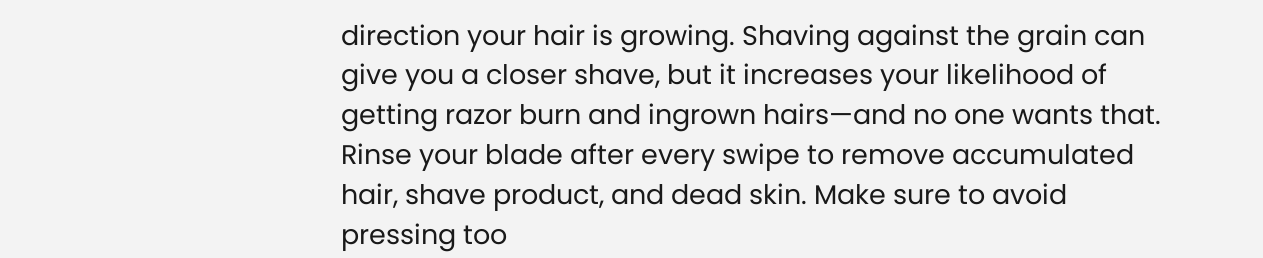direction your hair is growing. Shaving against the grain can give you a closer shave, but it increases your likelihood of getting razor burn and ingrown hairs—and no one wants that. Rinse your blade after every swipe to remove accumulated hair, shave product, and dead skin. Make sure to avoid pressing too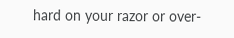hard on your razor or over-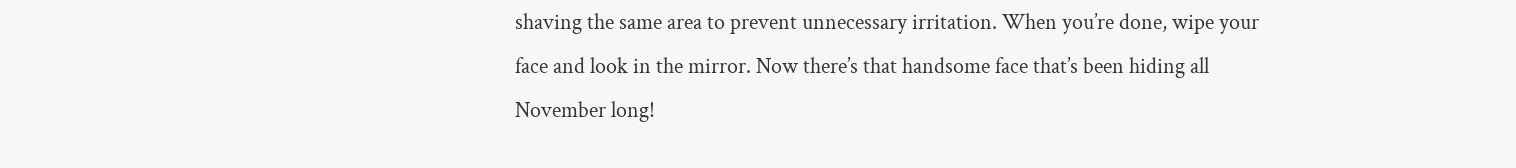shaving the same area to prevent unnecessary irritation. When you’re done, wipe your face and look in the mirror. Now there’s that handsome face that’s been hiding all November long!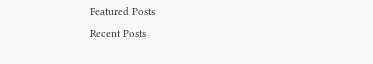Featured Posts
Recent Posts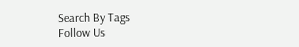Search By Tags
Follow Us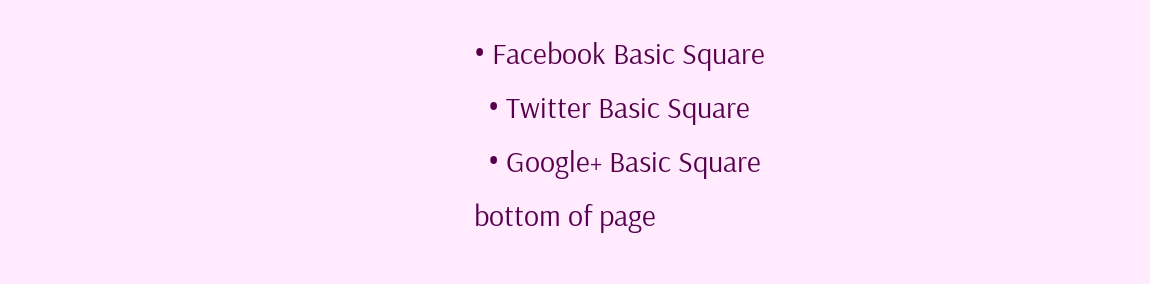• Facebook Basic Square
  • Twitter Basic Square
  • Google+ Basic Square
bottom of page